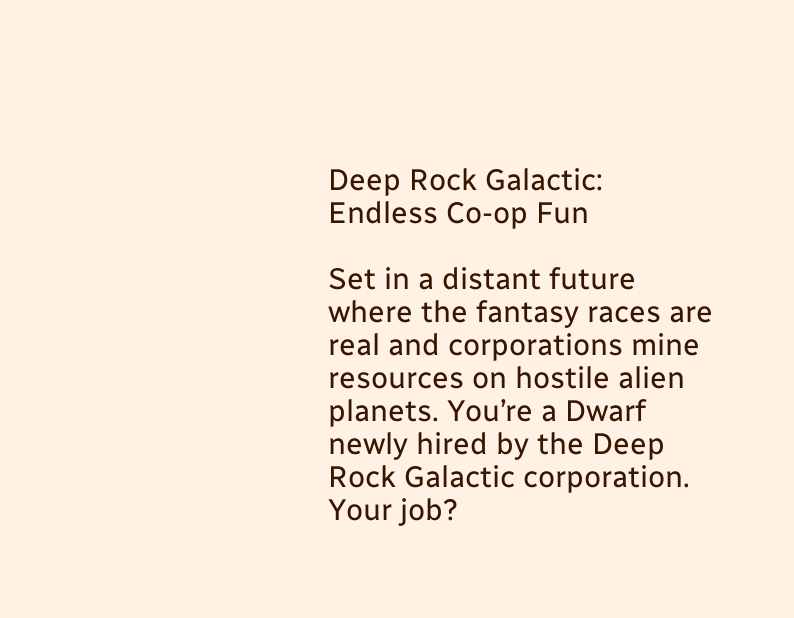Deep Rock Galactic: Endless Co-op Fun

Set in a distant future where the fantasy races are real and corporations mine resources on hostile alien planets. You’re a Dwarf newly hired by the Deep Rock Galactic corporation. Your job?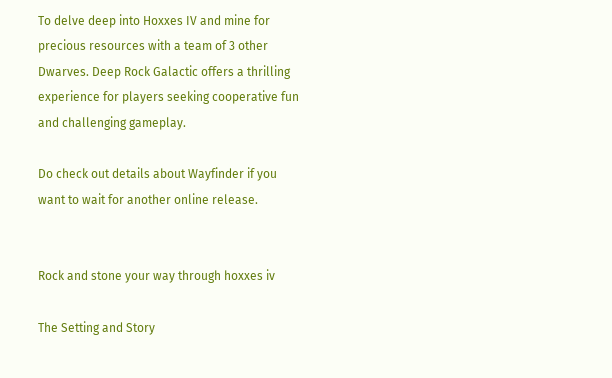To delve deep into Hoxxes IV and mine for precious resources with a team of 3 other Dwarves. Deep Rock Galactic offers a thrilling experience for players seeking cooperative fun and challenging gameplay.

Do check out details about Wayfinder if you want to wait for another online release.


Rock and stone your way through hoxxes iv

The Setting and Story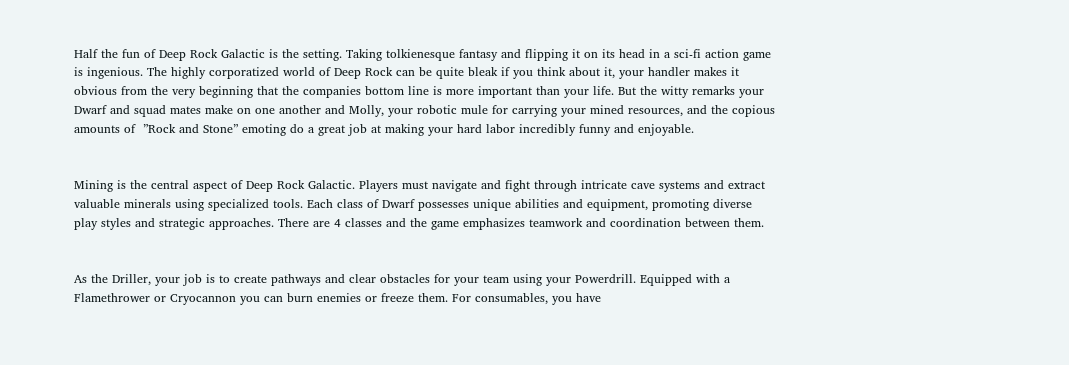Half the fun of Deep Rock Galactic is the setting. Taking tolkienesque fantasy and flipping it on its head in a sci-fi action game is ingenious. The highly corporatized world of Deep Rock can be quite bleak if you think about it, your handler makes it obvious from the very beginning that the companies bottom line is more important than your life. But the witty remarks your Dwarf and squad mates make on one another and Molly, your robotic mule for carrying your mined resources, and the copious amounts of  ”Rock and Stone” emoting do a great job at making your hard labor incredibly funny and enjoyable.


Mining is the central aspect of Deep Rock Galactic. Players must navigate and fight through intricate cave systems and extract valuable minerals using specialized tools. Each class of Dwarf possesses unique abilities and equipment, promoting diverse play styles and strategic approaches. There are 4 classes and the game emphasizes teamwork and coordination between them.


As the Driller, your job is to create pathways and clear obstacles for your team using your Powerdrill. Equipped with a Flamethrower or Cryocannon you can burn enemies or freeze them. For consumables, you have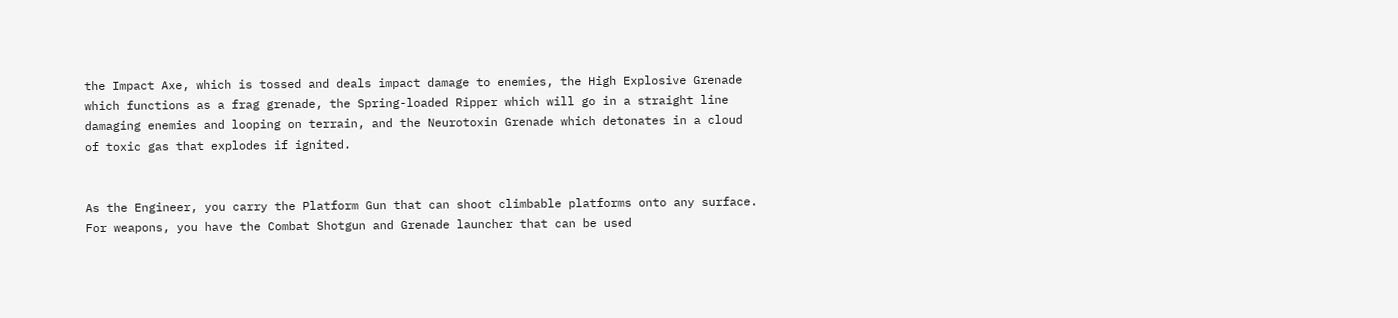the Impact Axe, which is tossed and deals impact damage to enemies, the High Explosive Grenade which functions as a frag grenade, the Spring-loaded Ripper which will go in a straight line damaging enemies and looping on terrain, and the Neurotoxin Grenade which detonates in a cloud of toxic gas that explodes if ignited.


As the Engineer, you carry the Platform Gun that can shoot climbable platforms onto any surface. For weapons, you have the Combat Shotgun and Grenade launcher that can be used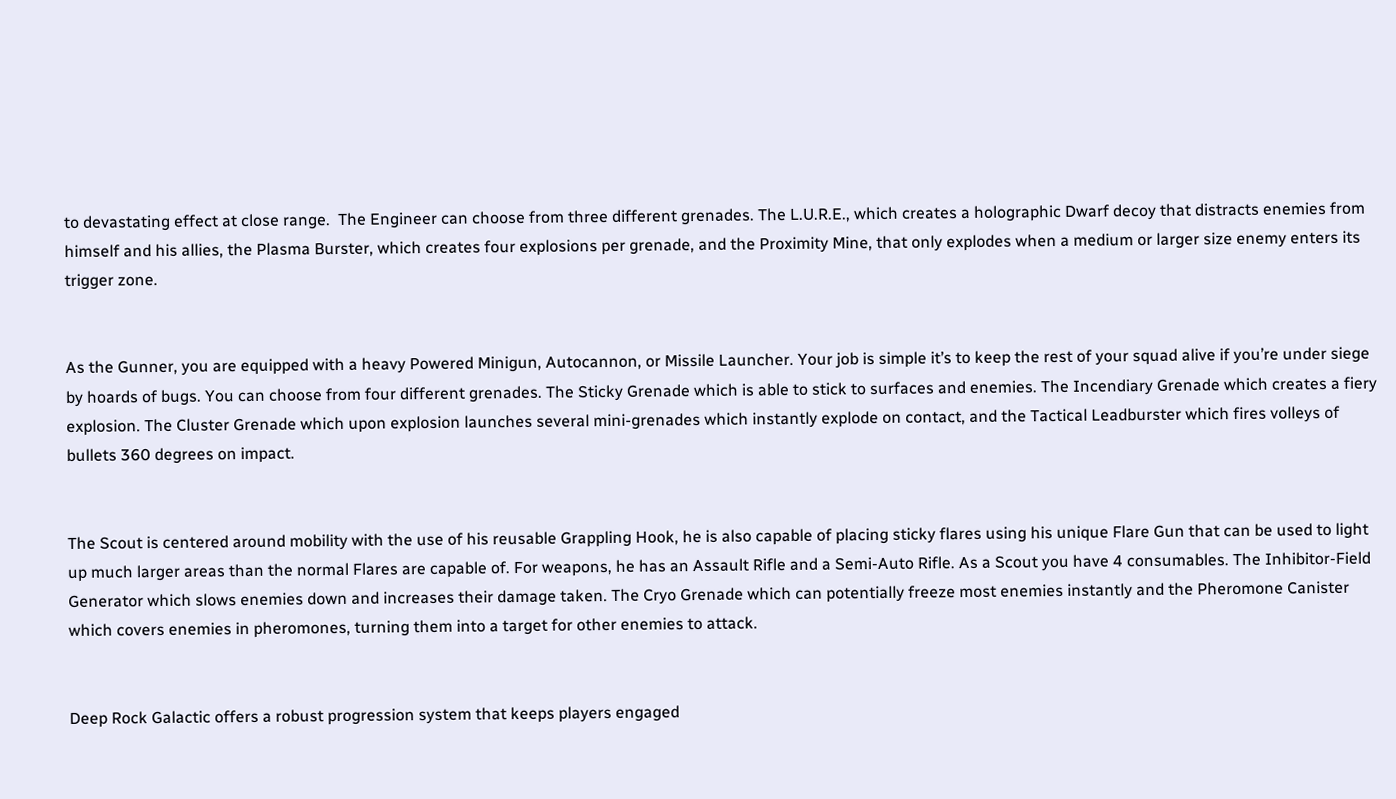to devastating effect at close range.  The Engineer can choose from three different grenades. The L.U.R.E., which creates a holographic Dwarf decoy that distracts enemies from himself and his allies, the Plasma Burster, which creates four explosions per grenade, and the Proximity Mine, that only explodes when a medium or larger size enemy enters its trigger zone.


As the Gunner, you are equipped with a heavy Powered Minigun, Autocannon, or Missile Launcher. Your job is simple it’s to keep the rest of your squad alive if you’re under siege by hoards of bugs. You can choose from four different grenades. The Sticky Grenade which is able to stick to surfaces and enemies. The Incendiary Grenade which creates a fiery explosion. The Cluster Grenade which upon explosion launches several mini-grenades which instantly explode on contact, and the Tactical Leadburster which fires volleys of bullets 360 degrees on impact.


The Scout is centered around mobility with the use of his reusable Grappling Hook, he is also capable of placing sticky flares using his unique Flare Gun that can be used to light up much larger areas than the normal Flares are capable of. For weapons, he has an Assault Rifle and a Semi-Auto Rifle. As a Scout you have 4 consumables. The Inhibitor-Field Generator which slows enemies down and increases their damage taken. The Cryo Grenade which can potentially freeze most enemies instantly and the Pheromone Canister which covers enemies in pheromones, turning them into a target for other enemies to attack.


Deep Rock Galactic offers a robust progression system that keeps players engaged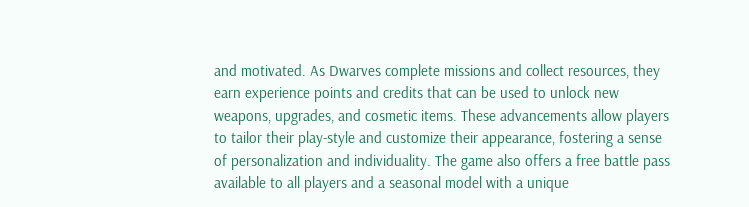and motivated. As Dwarves complete missions and collect resources, they earn experience points and credits that can be used to unlock new weapons, upgrades, and cosmetic items. These advancements allow players to tailor their play-style and customize their appearance, fostering a sense of personalization and individuality. The game also offers a free battle pass available to all players and a seasonal model with a unique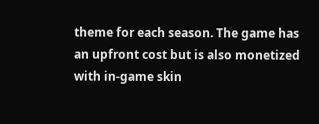theme for each season. The game has an upfront cost but is also monetized with in-game skin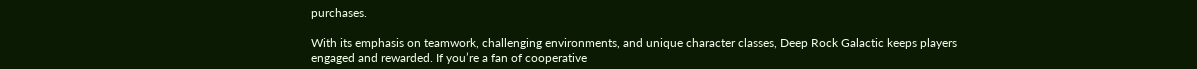purchases.

With its emphasis on teamwork, challenging environments, and unique character classes, Deep Rock Galactic keeps players engaged and rewarded. If you’re a fan of cooperative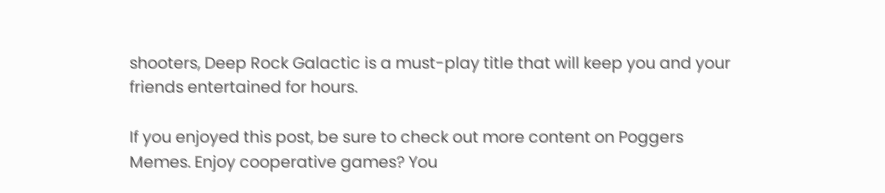shooters, Deep Rock Galactic is a must-play title that will keep you and your friends entertained for hours.

If you enjoyed this post, be sure to check out more content on Poggers Memes. Enjoy cooperative games? You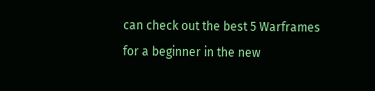can check out the best 5 Warframes for a beginner in the new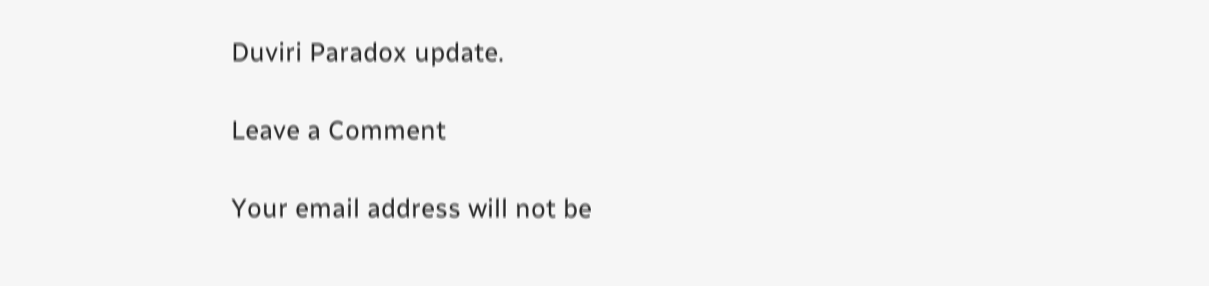Duviri Paradox update.

Leave a Comment

Your email address will not be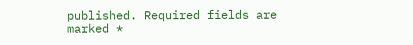published. Required fields are marked *